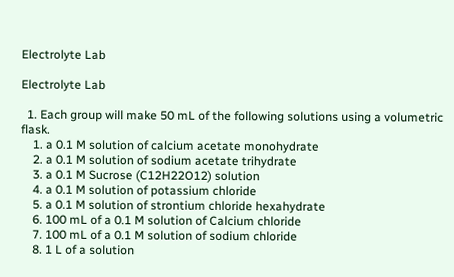Electrolyte Lab

Electrolyte Lab

  1. Each group will make 50 mL of the following solutions using a volumetric flask.
    1. a 0.1 M solution of calcium acetate monohydrate
    2. a 0.1 M solution of sodium acetate trihydrate
    3. a 0.1 M Sucrose (C12H22O12) solution
    4. a 0.1 M solution of potassium chloride
    5. a 0.1 M solution of strontium chloride hexahydrate
    6. 100 mL of a 0.1 M solution of Calcium chloride
    7. 100 mL of a 0.1 M solution of sodium chloride
    8. 1 L of a solution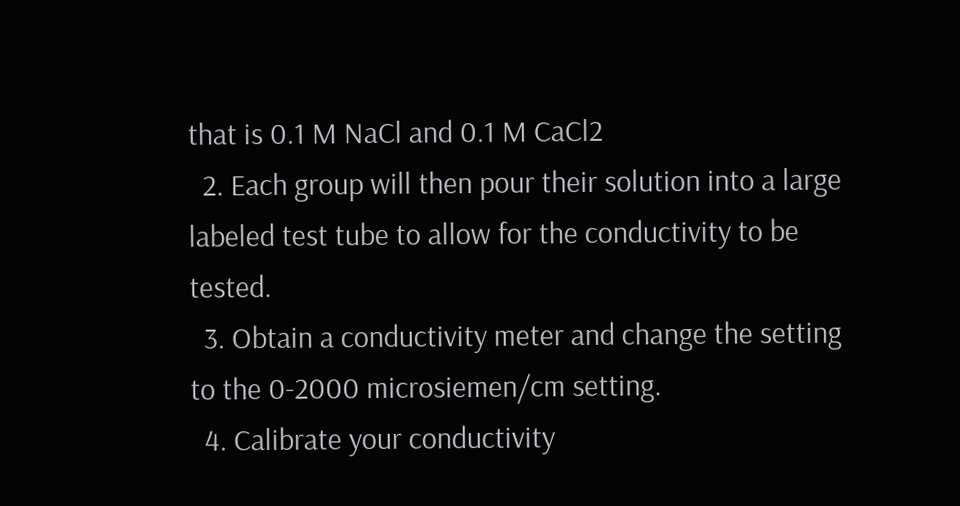that is 0.1 M NaCl and 0.1 M CaCl2
  2. Each group will then pour their solution into a large labeled test tube to allow for the conductivity to be tested.
  3. Obtain a conductivity meter and change the setting to the 0-2000 microsiemen/cm setting.
  4. Calibrate your conductivity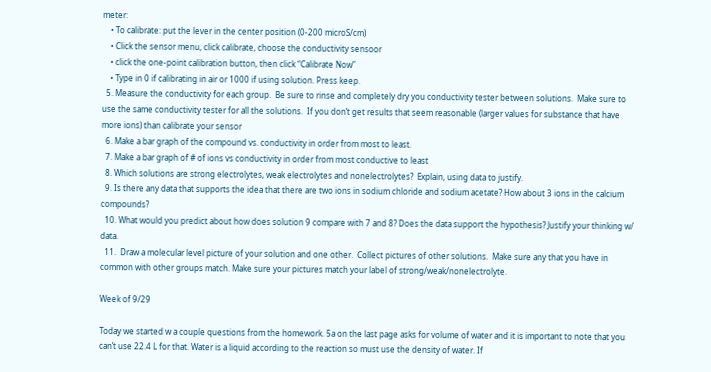meter:
    • To calibrate: put the lever in the center position (0-200 microS/cm)
    • Click the sensor menu, click calibrate, choose the conductivity sensoor
    • click the one-point calibration button, then click “Calibrate Now”
    • Type in 0 if calibrating in air or 1000 if using solution. Press keep.
  5. Measure the conductivity for each group.  Be sure to rinse and completely dry you conductivity tester between solutions.  Make sure to use the same conductivity tester for all the solutions.  If you don’t get results that seem reasonable (larger values for substance that have more ions) than calibrate your sensor
  6. Make a bar graph of the compound vs. conductivity in order from most to least.
  7. Make a bar graph of # of ions vs conductivity in order from most conductive to least
  8. Which solutions are strong electrolytes, weak electrolytes and nonelectrolytes?  Explain, using data to justify.
  9. Is there any data that supports the idea that there are two ions in sodium chloride and sodium acetate? How about 3 ions in the calcium compounds?
  10. What would you predict about how does solution 9 compare with 7 and 8? Does the data support the hypothesis? Justify your thinking w/ data.
  11.  Draw a molecular level picture of your solution and one other.  Collect pictures of other solutions.  Make sure any that you have in common with other groups match. Make sure your pictures match your label of strong/weak/nonelectrolyte.

Week of 9/29

Today we started w a couple questions from the homework. 5a on the last page asks for volume of water and it is important to note that you can’t use 22.4 L for that. Water is a liquid according to the reaction so must use the density of water. If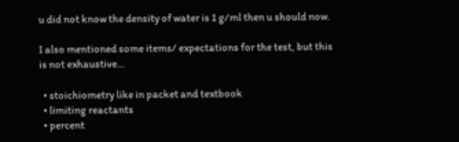u did not know the density of water is 1 g/ml then u should now.

I also mentioned some items/ expectations for the test, but this is not exhaustive…

  • stoichiometry like in packet and textbook
  • limiting reactants
  • percent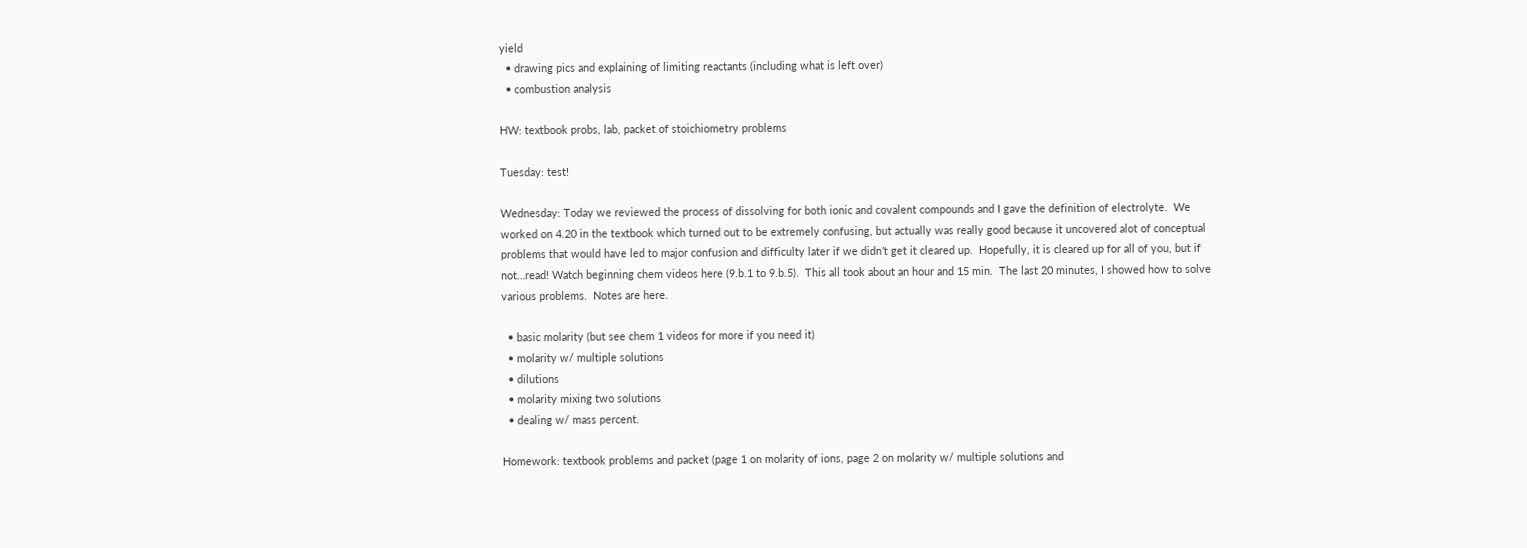yield
  • drawing pics and explaining of limiting reactants (including what is left over)
  • combustion analysis

HW: textbook probs, lab, packet of stoichiometry problems

Tuesday: test!

Wednesday: Today we reviewed the process of dissolving for both ionic and covalent compounds and I gave the definition of electrolyte.  We worked on 4.20 in the textbook which turned out to be extremely confusing, but actually was really good because it uncovered alot of conceptual problems that would have led to major confusion and difficulty later if we didn’t get it cleared up.  Hopefully, it is cleared up for all of you, but if not…read! Watch beginning chem videos here (9.b.1 to 9.b.5).  This all took about an hour and 15 min.  The last 20 minutes, I showed how to solve various problems.  Notes are here.

  • basic molarity (but see chem 1 videos for more if you need it)
  • molarity w/ multiple solutions
  • dilutions
  • molarity mixing two solutions
  • dealing w/ mass percent.

Homework: textbook problems and packet (page 1 on molarity of ions, page 2 on molarity w/ multiple solutions and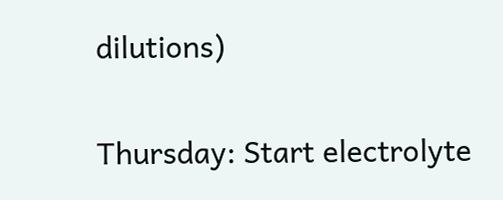dilutions)

Thursday: Start electrolyte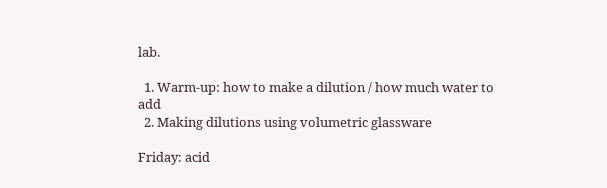lab.

  1. Warm-up: how to make a dilution / how much water to add
  2. Making dilutions using volumetric glassware

Friday: acid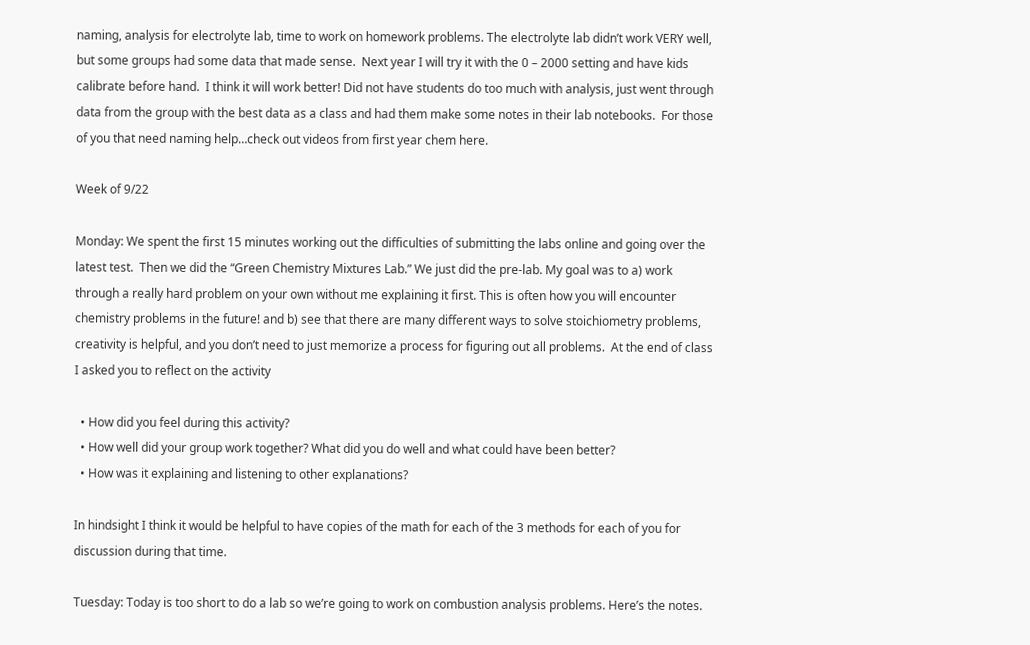naming, analysis for electrolyte lab, time to work on homework problems. The electrolyte lab didn’t work VERY well, but some groups had some data that made sense.  Next year I will try it with the 0 – 2000 setting and have kids calibrate before hand.  I think it will work better! Did not have students do too much with analysis, just went through data from the group with the best data as a class and had them make some notes in their lab notebooks.  For those of you that need naming help…check out videos from first year chem here.

Week of 9/22

Monday: We spent the first 15 minutes working out the difficulties of submitting the labs online and going over the latest test.  Then we did the “Green Chemistry Mixtures Lab.” We just did the pre-lab. My goal was to a) work through a really hard problem on your own without me explaining it first. This is often how you will encounter chemistry problems in the future! and b) see that there are many different ways to solve stoichiometry problems, creativity is helpful, and you don’t need to just memorize a process for figuring out all problems.  At the end of class I asked you to reflect on the activity

  • How did you feel during this activity?
  • How well did your group work together? What did you do well and what could have been better?
  • How was it explaining and listening to other explanations?

In hindsight I think it would be helpful to have copies of the math for each of the 3 methods for each of you for discussion during that time.

Tuesday: Today is too short to do a lab so we’re going to work on combustion analysis problems. Here’s the notes.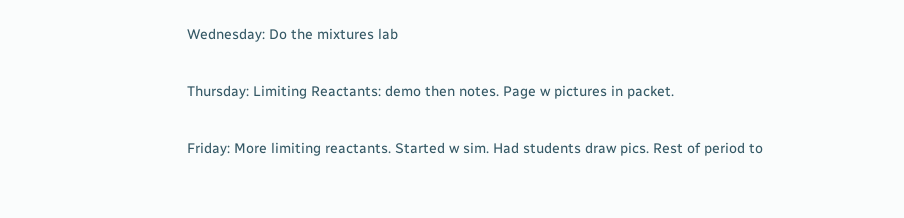Wednesday: Do the mixtures lab

Thursday: Limiting Reactants: demo then notes. Page w pictures in packet.

Friday: More limiting reactants. Started w sim. Had students draw pics. Rest of period to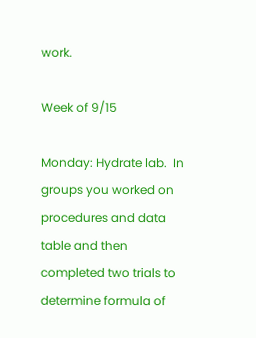work.

Week of 9/15

Monday: Hydrate lab.  In groups you worked on procedures and data table and then completed two trials to determine formula of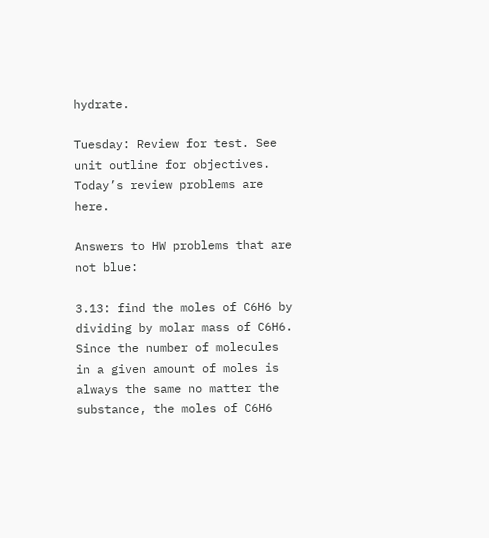hydrate.

Tuesday: Review for test. See unit outline for objectives.  Today’s review problems are here.

Answers to HW problems that are not blue:

3.13: find the moles of C6H6 by dividing by molar mass of C6H6. Since the number of molecules in a given amount of moles is always the same no matter the substance, the moles of C6H6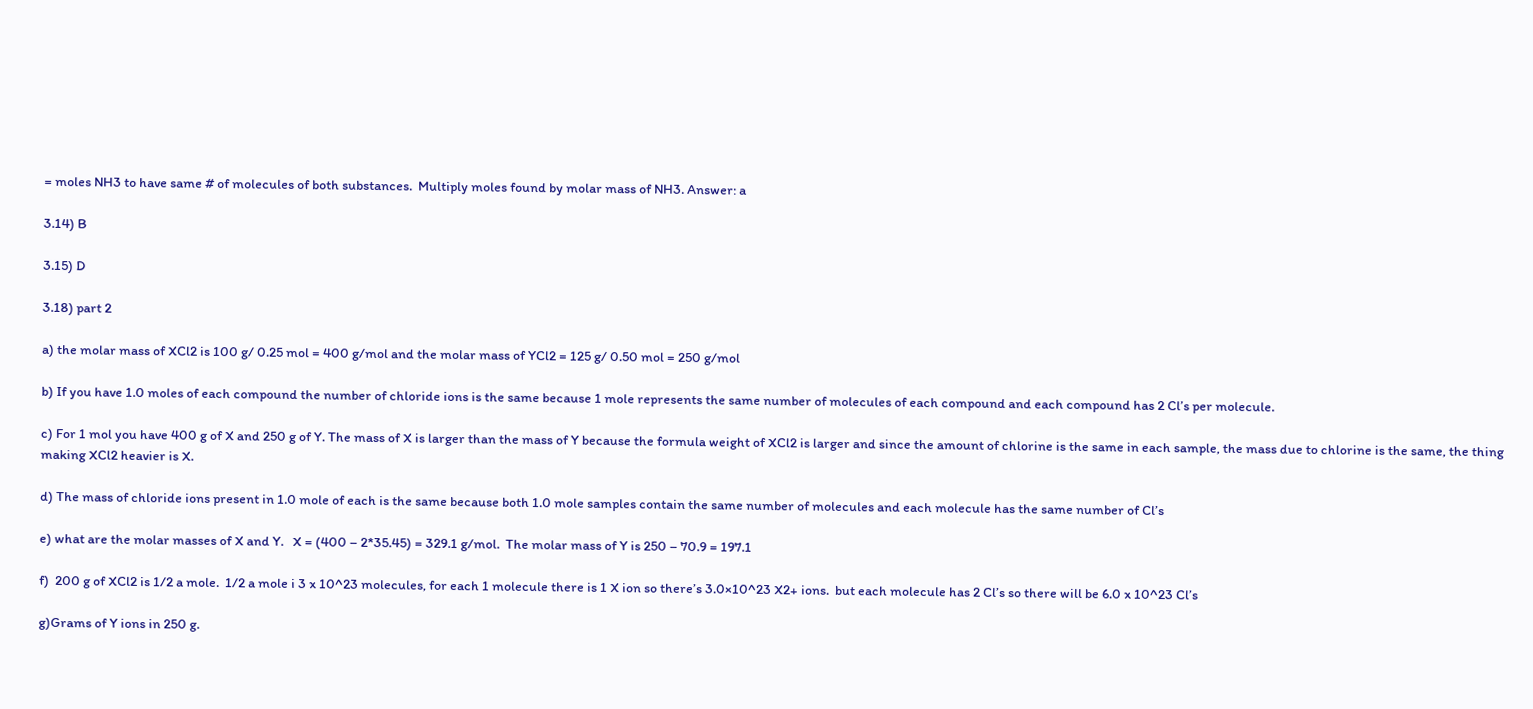= moles NH3 to have same # of molecules of both substances.  Multiply moles found by molar mass of NH3. Answer: a

3.14) B

3.15) D

3.18) part 2

a) the molar mass of XCl2 is 100 g/ 0.25 mol = 400 g/mol and the molar mass of YCl2 = 125 g/ 0.50 mol = 250 g/mol

b) If you have 1.0 moles of each compound the number of chloride ions is the same because 1 mole represents the same number of molecules of each compound and each compound has 2 Cl’s per molecule.

c) For 1 mol you have 400 g of X and 250 g of Y. The mass of X is larger than the mass of Y because the formula weight of XCl2 is larger and since the amount of chlorine is the same in each sample, the mass due to chlorine is the same, the thing making XCl2 heavier is X.

d) The mass of chloride ions present in 1.0 mole of each is the same because both 1.0 mole samples contain the same number of molecules and each molecule has the same number of Cl’s

e) what are the molar masses of X and Y.   X = (400 – 2*35.45) = 329.1 g/mol.  The molar mass of Y is 250 – 70.9 = 197.1

f)  200 g of XCl2 is 1/2 a mole.  1/2 a mole i 3 x 10^23 molecules, for each 1 molecule there is 1 X ion so there’s 3.0×10^23 X2+ ions.  but each molecule has 2 Cl’s so there will be 6.0 x 10^23 Cl’s

g)Grams of Y ions in 250 g.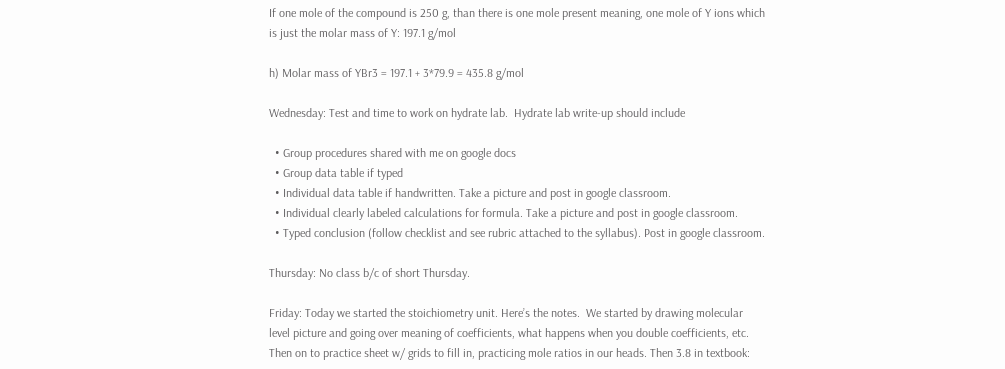If one mole of the compound is 250 g, than there is one mole present meaning, one mole of Y ions which is just the molar mass of Y: 197.1 g/mol

h) Molar mass of YBr3 = 197.1 + 3*79.9 = 435.8 g/mol

Wednesday: Test and time to work on hydrate lab.  Hydrate lab write-up should include

  • Group procedures shared with me on google docs
  • Group data table if typed
  • Individual data table if handwritten. Take a picture and post in google classroom.
  • Individual clearly labeled calculations for formula. Take a picture and post in google classroom.
  • Typed conclusion (follow checklist and see rubric attached to the syllabus). Post in google classroom.

Thursday: No class b/c of short Thursday.

Friday: Today we started the stoichiometry unit. Here’s the notes.  We started by drawing molecular level picture and going over meaning of coefficients, what happens when you double coefficients, etc. Then on to practice sheet w/ grids to fill in, practicing mole ratios in our heads. Then 3.8 in textbook: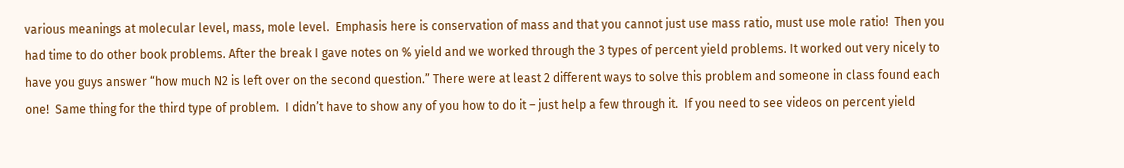various meanings at molecular level, mass, mole level.  Emphasis here is conservation of mass and that you cannot just use mass ratio, must use mole ratio!  Then you had time to do other book problems. After the break I gave notes on % yield and we worked through the 3 types of percent yield problems. It worked out very nicely to have you guys answer “how much N2 is left over on the second question.” There were at least 2 different ways to solve this problem and someone in class found each one!  Same thing for the third type of problem.  I didn’t have to show any of you how to do it – just help a few through it.  If you need to see videos on percent yield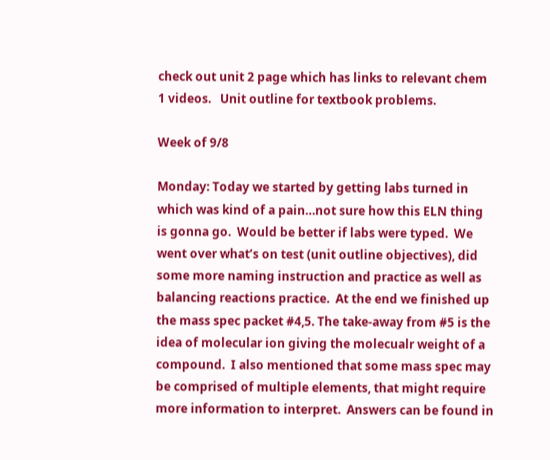check out unit 2 page which has links to relevant chem 1 videos.   Unit outline for textbook problems.

Week of 9/8

Monday: Today we started by getting labs turned in which was kind of a pain…not sure how this ELN thing is gonna go.  Would be better if labs were typed.  We went over what’s on test (unit outline objectives), did some more naming instruction and practice as well as balancing reactions practice.  At the end we finished up the mass spec packet #4,5. The take-away from #5 is the idea of molecular ion giving the molecualr weight of a compound.  I also mentioned that some mass spec may be comprised of multiple elements, that might require more information to interpret.  Answers can be found in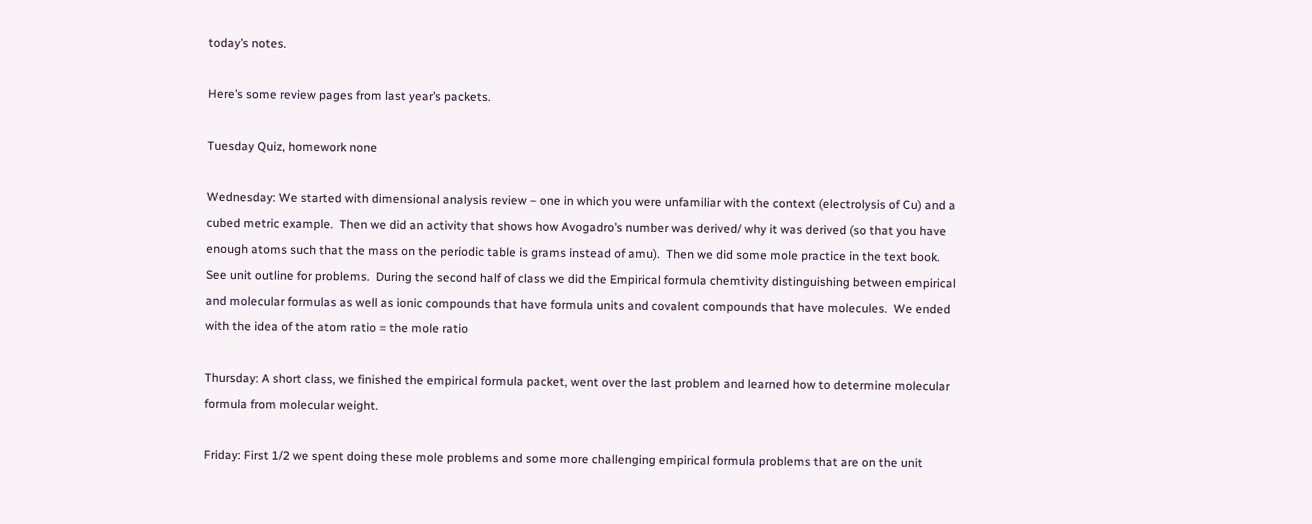today’s notes.

Here’s some review pages from last year’s packets.

Tuesday Quiz, homework none

Wednesday: We started with dimensional analysis review – one in which you were unfamiliar with the context (electrolysis of Cu) and a cubed metric example.  Then we did an activity that shows how Avogadro’s number was derived/ why it was derived (so that you have enough atoms such that the mass on the periodic table is grams instead of amu).  Then we did some mole practice in the text book. See unit outline for problems.  During the second half of class we did the Empirical formula chemtivity distinguishing between empirical and molecular formulas as well as ionic compounds that have formula units and covalent compounds that have molecules.  We ended with the idea of the atom ratio = the mole ratio

Thursday: A short class, we finished the empirical formula packet, went over the last problem and learned how to determine molecular formula from molecular weight.

Friday: First 1/2 we spent doing these mole problems and some more challenging empirical formula problems that are on the unit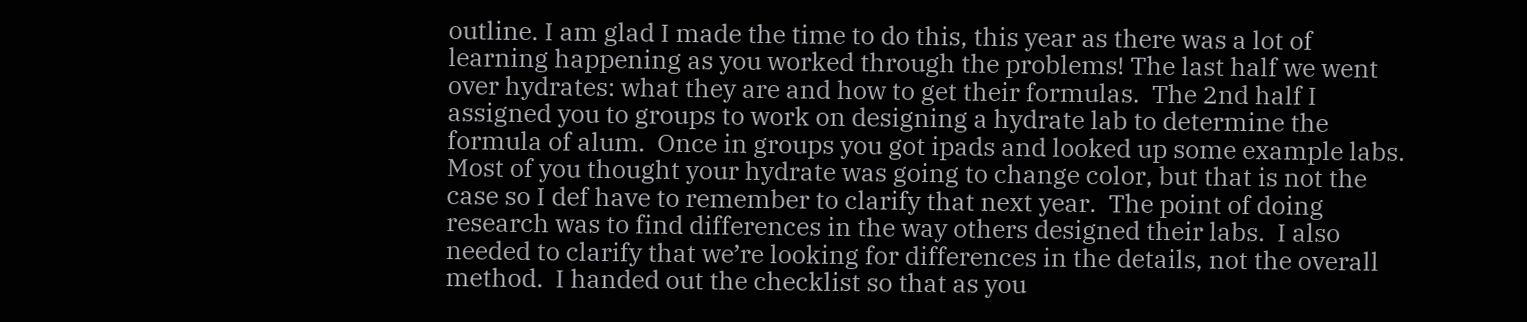outline. I am glad I made the time to do this, this year as there was a lot of learning happening as you worked through the problems! The last half we went over hydrates: what they are and how to get their formulas.  The 2nd half I assigned you to groups to work on designing a hydrate lab to determine the formula of alum.  Once in groups you got ipads and looked up some example labs. Most of you thought your hydrate was going to change color, but that is not the case so I def have to remember to clarify that next year.  The point of doing research was to find differences in the way others designed their labs.  I also needed to clarify that we’re looking for differences in the details, not the overall method.  I handed out the checklist so that as you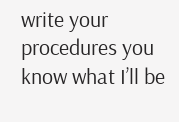write your procedures you know what I’ll be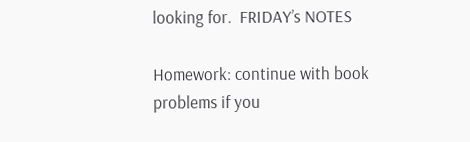looking for.  FRIDAY’s NOTES

Homework: continue with book problems if you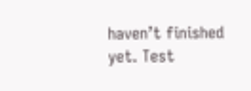haven’t finished yet. Test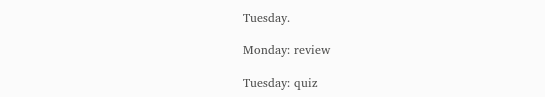Tuesday.

Monday: review

Tuesday: quiz